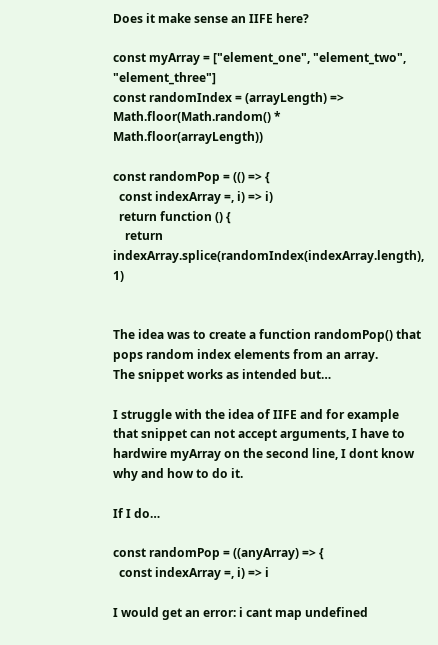Does it make sense an IIFE here?

const myArray = ["element_one", "element_two", "element_three"]
const randomIndex = (arrayLength) => Math.floor(Math.random() * Math.floor(arrayLength))

const randomPop = (() => {
  const indexArray =, i) => i)
  return function () {
    return indexArray.splice(randomIndex(indexArray.length), 1)


The idea was to create a function randomPop() that pops random index elements from an array.
The snippet works as intended but…

I struggle with the idea of IIFE and for example that snippet can not accept arguments, I have to hardwire myArray on the second line, I dont know why and how to do it.

If I do…

const randomPop = ((anyArray) => {
  const indexArray =, i) => i

I would get an error: i cant map undefined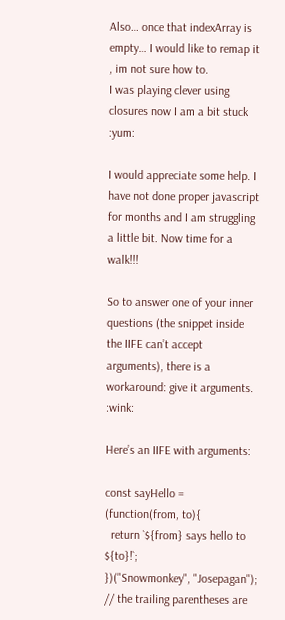Also… once that indexArray is empty… I would like to remap it , im not sure how to.
I was playing clever using closures now I am a bit stuck :yum:

I would appreciate some help. I have not done proper javascript for months and I am struggling a little bit. Now time for a walk!!!

So to answer one of your inner questions (the snippet inside the IIFE can’t accept arguments), there is a workaround: give it arguments. :wink:

Here’s an IIFE with arguments:

const sayHello = (function(from, to){
  return `${from} says hello to ${to}!`;
})("Snowmonkey", "Josepagan");
// the trailing parentheses are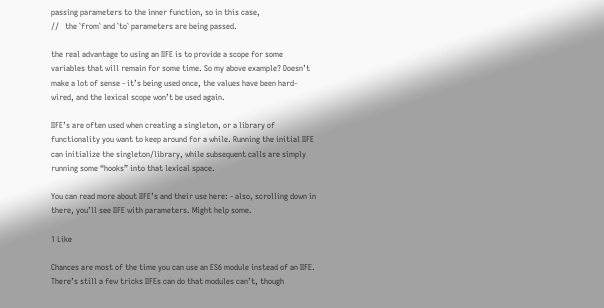passing parameters to the inner function, so in this case,
//   the `from` and `to` parameters are being passed.

the real advantage to using an IIFE is to provide a scope for some variables that will remain for some time. So my above example? Doesn’t make a lot of sense - it’s being used once, the values have been hard-wired, and the lexical scope won’t be used again.

IIFE’s are often used when creating a singleton, or a library of functionality you want to keep around for a while. Running the initial IIFE can initialize the singleton/library, while subsequent calls are simply running some “hooks” into that lexical space.

You can read more about IIFE’s and their use here: - also, scrolling down in there, you’ll see IIFE with parameters. Might help some.

1 Like

Chances are most of the time you can use an ES6 module instead of an IIFE. There’s still a few tricks IIFEs can do that modules can’t, though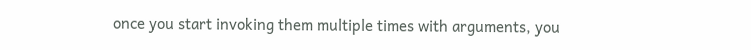once you start invoking them multiple times with arguments, you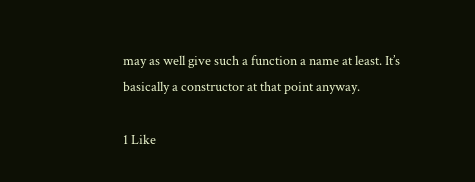may as well give such a function a name at least. It’s basically a constructor at that point anyway.

1 Like